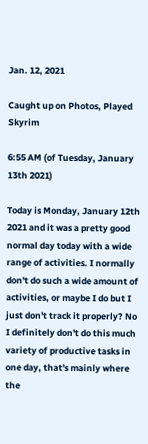Jan. 12, 2021

Caught up on Photos, Played Skyrim

6:55 AM (of Tuesday, January 13th 2021)

Today is Monday, January 12th 2021 and it was a pretty good normal day today with a wide range of activities. I normally don't do such a wide amount of activities, or maybe I do but I just don't track it properly? No I definitely don't do this much variety of productive tasks in one day, that's mainly where the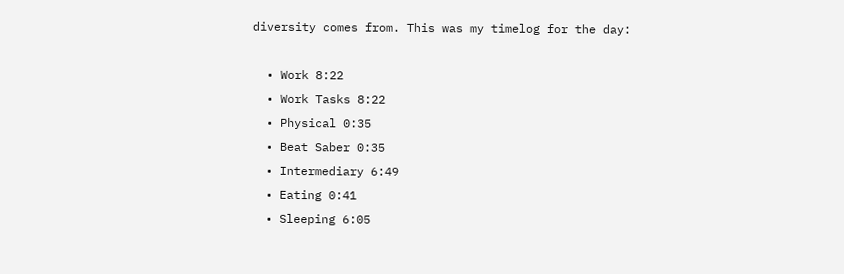diversity comes from. This was my timelog for the day:

  • Work 8:22
  • Work Tasks 8:22
  • Physical 0:35
  • Beat Saber 0:35
  • Intermediary 6:49
  • Eating 0:41
  • Sleeping 6:05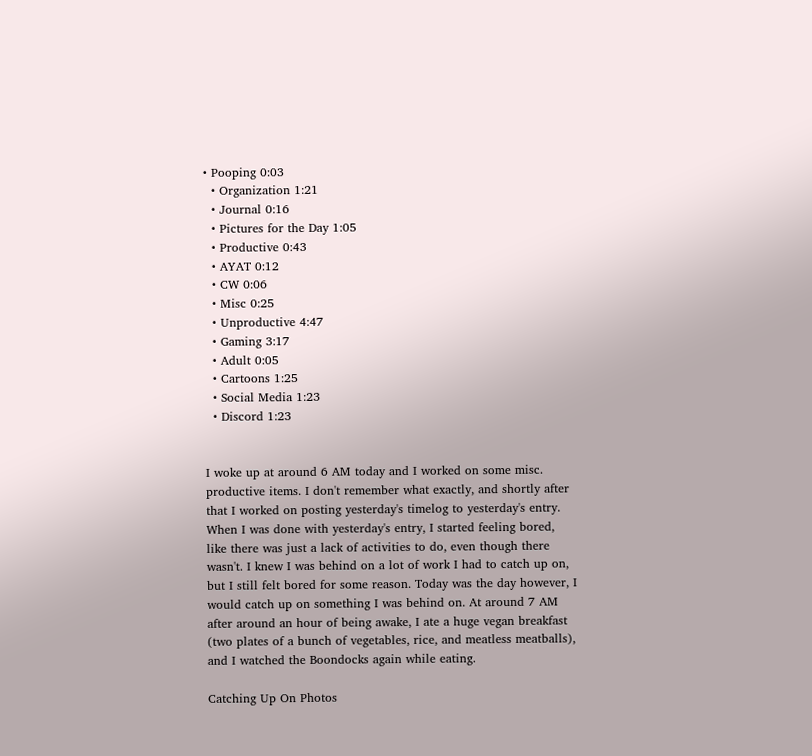• Pooping 0:03
  • Organization 1:21
  • Journal 0:16
  • Pictures for the Day 1:05
  • Productive 0:43
  • AYAT 0:12
  • CW 0:06
  • Misc 0:25
  • Unproductive 4:47
  • Gaming 3:17
  • Adult 0:05
  • Cartoons 1:25
  • Social Media 1:23
  • Discord 1:23


I woke up at around 6 AM today and I worked on some misc. productive items. I don't remember what exactly, and shortly after that I worked on posting yesterday's timelog to yesterday's entry. When I was done with yesterday's entry, I started feeling bored, like there was just a lack of activities to do, even though there wasn't. I knew I was behind on a lot of work I had to catch up on, but I still felt bored for some reason. Today was the day however, I would catch up on something I was behind on. At around 7 AM after around an hour of being awake, I ate a huge vegan breakfast (two plates of a bunch of vegetables, rice, and meatless meatballs), and I watched the Boondocks again while eating.

Catching Up On Photos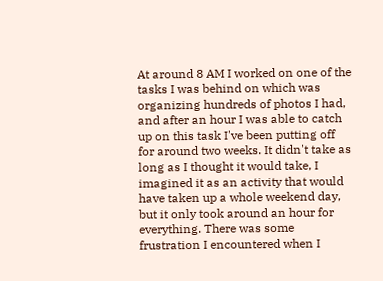At around 8 AM I worked on one of the tasks I was behind on which was organizing hundreds of photos I had, and after an hour I was able to catch up on this task I've been putting off for around two weeks. It didn't take as long as I thought it would take, I imagined it as an activity that would have taken up a whole weekend day, but it only took around an hour for everything. There was some frustration I encountered when I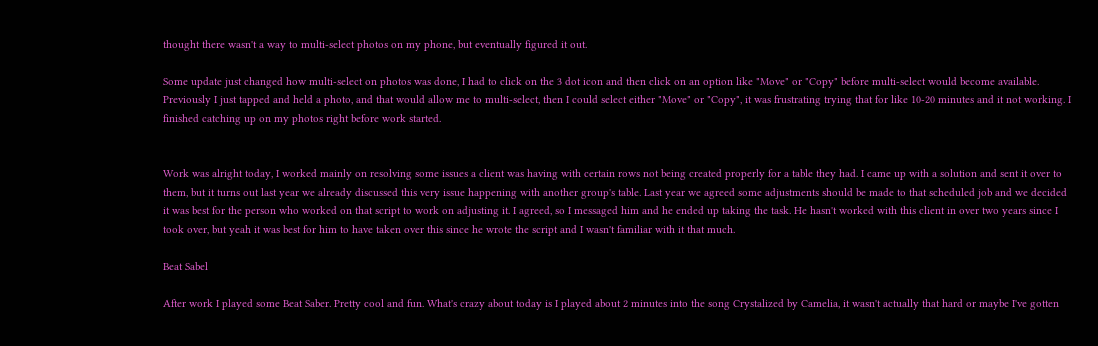thought there wasn't a way to multi-select photos on my phone, but eventually figured it out.

Some update just changed how multi-select on photos was done, I had to click on the 3 dot icon and then click on an option like "Move" or "Copy" before multi-select would become available. Previously I just tapped and held a photo, and that would allow me to multi-select, then I could select either "Move" or "Copy", it was frustrating trying that for like 10-20 minutes and it not working. I finished catching up on my photos right before work started.


Work was alright today, I worked mainly on resolving some issues a client was having with certain rows not being created properly for a table they had. I came up with a solution and sent it over to them, but it turns out last year we already discussed this very issue happening with another group's table. Last year we agreed some adjustments should be made to that scheduled job and we decided it was best for the person who worked on that script to work on adjusting it. I agreed, so I messaged him and he ended up taking the task. He hasn't worked with this client in over two years since I took over, but yeah it was best for him to have taken over this since he wrote the script and I wasn't familiar with it that much.

Beat Sabel

After work I played some Beat Saber. Pretty cool and fun. What's crazy about today is I played about 2 minutes into the song Crystalized by Camelia, it wasn't actually that hard or maybe I've gotten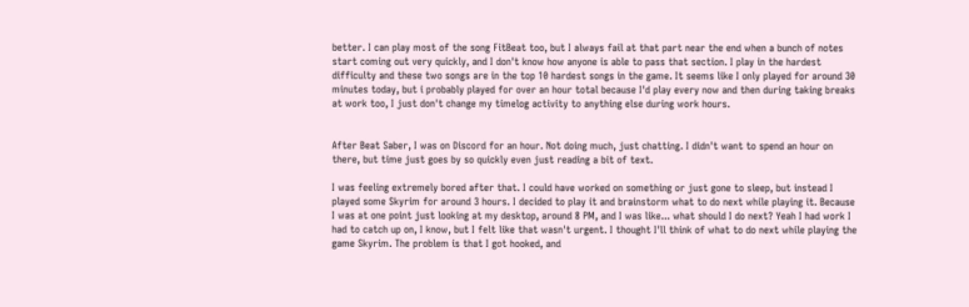better. I can play most of the song FitBeat too, but I always fail at that part near the end when a bunch of notes start coming out very quickly, and I don't know how anyone is able to pass that section. I play in the hardest difficulty and these two songs are in the top 10 hardest songs in the game. It seems like I only played for around 30 minutes today, but i probably played for over an hour total because I'd play every now and then during taking breaks at work too, I just don't change my timelog activity to anything else during work hours.


After Beat Saber, I was on Discord for an hour. Not doing much, just chatting. I didn't want to spend an hour on there, but time just goes by so quickly even just reading a bit of text.

I was feeling extremely bored after that. I could have worked on something or just gone to sleep, but instead I played some Skyrim for around 3 hours. I decided to play it and brainstorm what to do next while playing it. Because I was at one point just looking at my desktop, around 8 PM, and I was like... what should I do next? Yeah I had work I had to catch up on, I know, but I felt like that wasn't urgent. I thought I'll think of what to do next while playing the game Skyrim. The problem is that I got hooked, and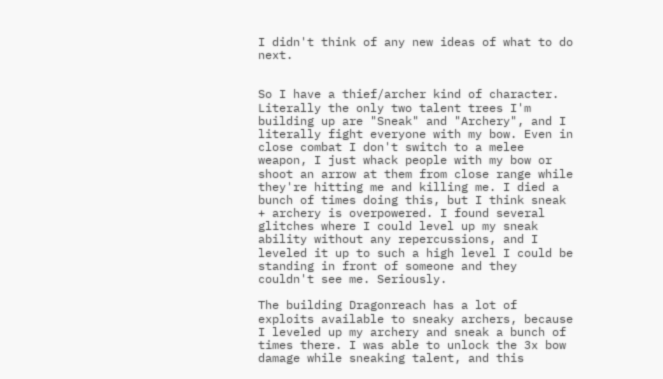I didn't think of any new ideas of what to do next.


So I have a thief/archer kind of character. Literally the only two talent trees I'm building up are "Sneak" and "Archery", and I literally fight everyone with my bow. Even in close combat I don't switch to a melee weapon, I just whack people with my bow or shoot an arrow at them from close range while they're hitting me and killing me. I died a bunch of times doing this, but I think sneak + archery is overpowered. I found several glitches where I could level up my sneak ability without any repercussions, and I leveled it up to such a high level I could be standing in front of someone and they couldn't see me. Seriously.

The building Dragonreach has a lot of exploits available to sneaky archers, because I leveled up my archery and sneak a bunch of times there. I was able to unlock the 3x bow damage while sneaking talent, and this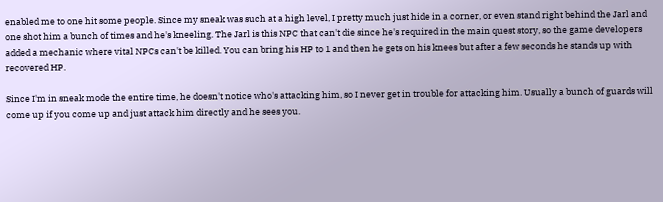enabled me to one hit some people. Since my sneak was such at a high level, I pretty much just hide in a corner, or even stand right behind the Jarl and one shot him a bunch of times and he's kneeling. The Jarl is this NPC that can't die since he's required in the main quest story, so the game developers added a mechanic where vital NPCs can't be killed. You can bring his HP to 1 and then he gets on his knees but after a few seconds he stands up with recovered HP.

Since I'm in sneak mode the entire time, he doesn't notice who's attacking him, so I never get in trouble for attacking him. Usually a bunch of guards will come up if you come up and just attack him directly and he sees you.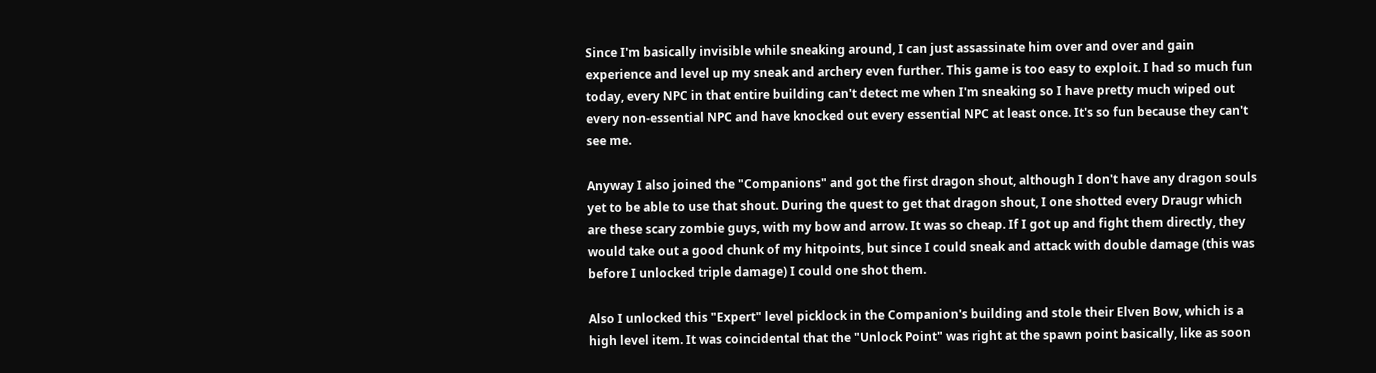Since I'm basically invisible while sneaking around, I can just assassinate him over and over and gain experience and level up my sneak and archery even further. This game is too easy to exploit. I had so much fun today, every NPC in that entire building can't detect me when I'm sneaking so I have pretty much wiped out every non-essential NPC and have knocked out every essential NPC at least once. It's so fun because they can't see me.

Anyway I also joined the "Companions" and got the first dragon shout, although I don't have any dragon souls yet to be able to use that shout. During the quest to get that dragon shout, I one shotted every Draugr which are these scary zombie guys, with my bow and arrow. It was so cheap. If I got up and fight them directly, they would take out a good chunk of my hitpoints, but since I could sneak and attack with double damage (this was before I unlocked triple damage) I could one shot them.

Also I unlocked this "Expert" level picklock in the Companion's building and stole their Elven Bow, which is a high level item. It was coincidental that the "Unlock Point" was right at the spawn point basically, like as soon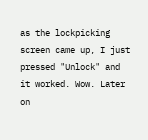as the lockpicking screen came up, I just pressed "Unlock" and it worked. Wow. Later on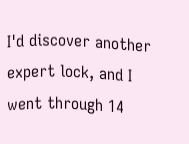I'd discover another expert lock, and I went through 14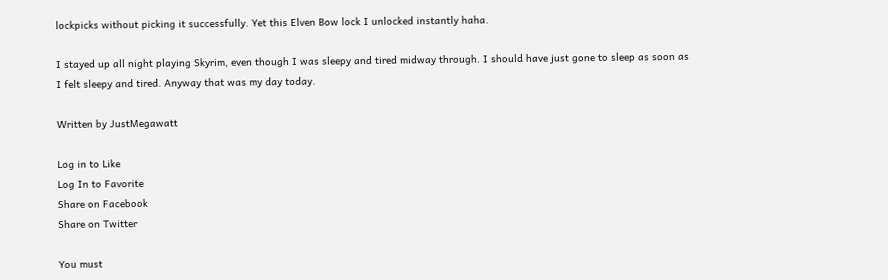lockpicks without picking it successfully. Yet this Elven Bow lock I unlocked instantly haha.

I stayed up all night playing Skyrim, even though I was sleepy and tired midway through. I should have just gone to sleep as soon as I felt sleepy and tired. Anyway that was my day today.

Written by JustMegawatt

Log in to Like
Log In to Favorite
Share on Facebook
Share on Twitter

You must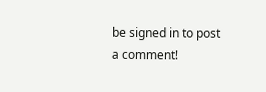be signed in to post a comment!